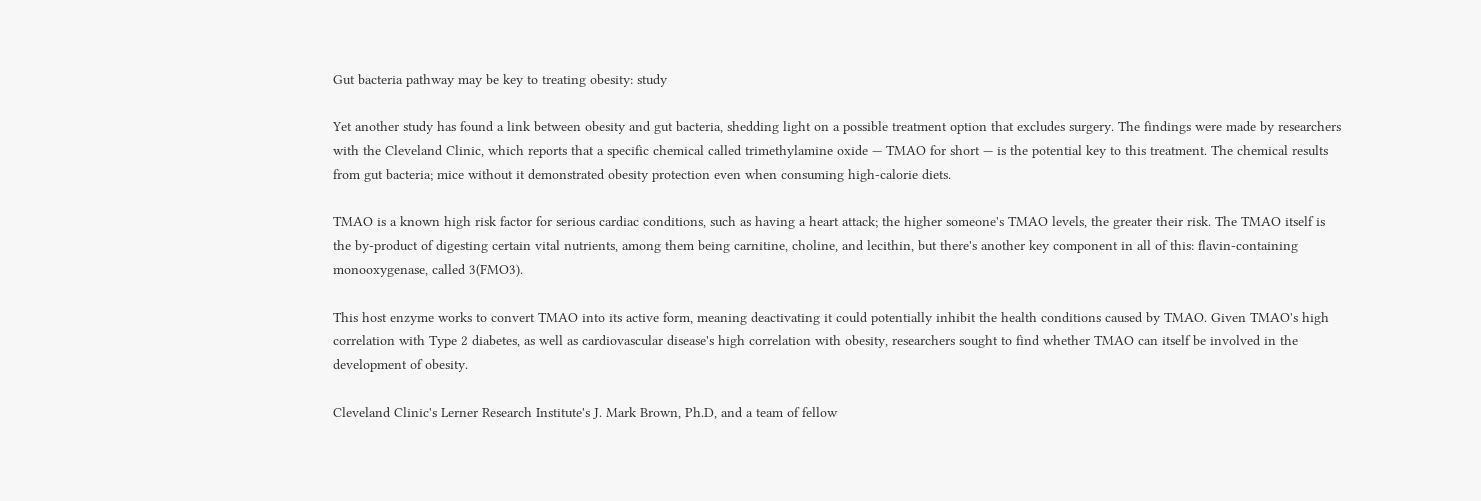Gut bacteria pathway may be key to treating obesity: study

Yet another study has found a link between obesity and gut bacteria, shedding light on a possible treatment option that excludes surgery. The findings were made by researchers with the Cleveland Clinic, which reports that a specific chemical called trimethylamine oxide — TMAO for short — is the potential key to this treatment. The chemical results from gut bacteria; mice without it demonstrated obesity protection even when consuming high-calorie diets.

TMAO is a known high risk factor for serious cardiac conditions, such as having a heart attack; the higher someone's TMAO levels, the greater their risk. The TMAO itself is the by-product of digesting certain vital nutrients, among them being carnitine, choline, and lecithin, but there's another key component in all of this: flavin-containing monooxygenase, called 3(FMO3).

This host enzyme works to convert TMAO into its active form, meaning deactivating it could potentially inhibit the health conditions caused by TMAO. Given TMAO's high correlation with Type 2 diabetes, as well as cardiovascular disease's high correlation with obesity, researchers sought to find whether TMAO can itself be involved in the development of obesity.

Cleveland Clinic's Lerner Research Institute's J. Mark Brown, Ph.D, and a team of fellow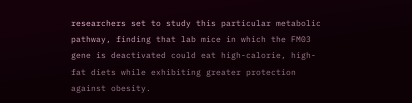researchers set to study this particular metabolic pathway, finding that lab mice in which the FM03 gene is deactivated could eat high-calorie, high-fat diets while exhibiting greater protection against obesity.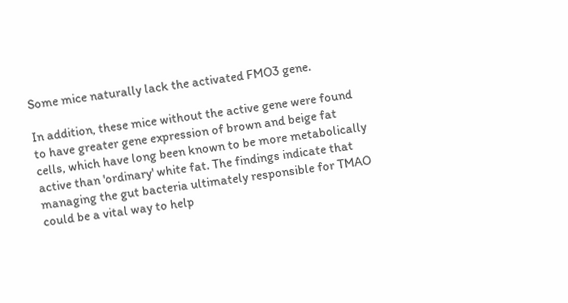Some mice naturally lack the activated FMO3 gene.

In addition, these mice without the active gene were found to have greater gene expression of brown and beige fat cells, which have long been known to be more metabolically active than 'ordinary' white fat. The findings indicate that managing the gut bacteria ultimately responsible for TMAO could be a vital way to help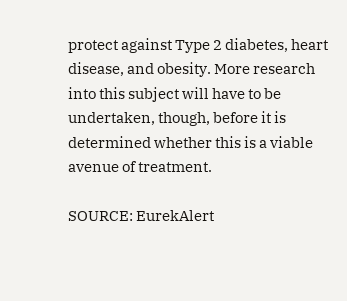protect against Type 2 diabetes, heart disease, and obesity. More research into this subject will have to be undertaken, though, before it is determined whether this is a viable avenue of treatment.

SOURCE: EurekAlert